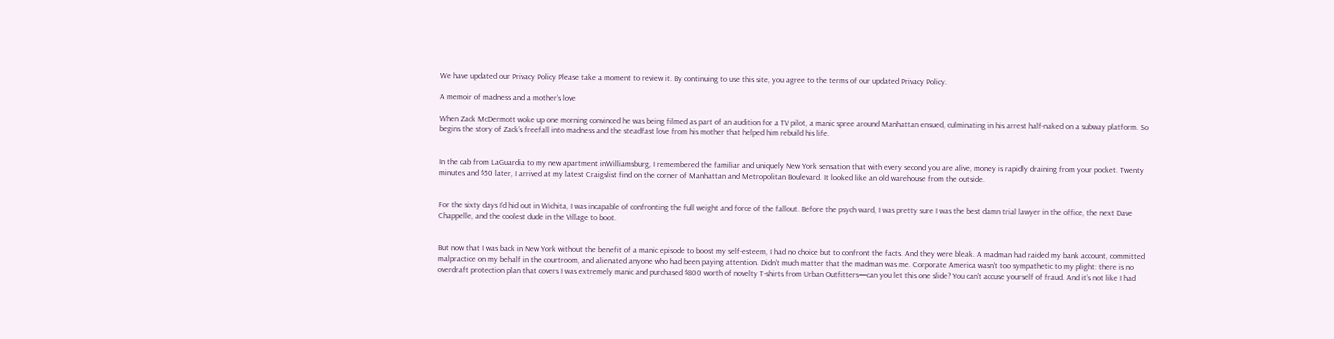We have updated our Privacy Policy Please take a moment to review it. By continuing to use this site, you agree to the terms of our updated Privacy Policy.

A memoir of madness and a mother’s love

When Zack McDermott woke up one morning convinced he was being filmed as part of an audition for a TV pilot, a manic spree around Manhattan ensued, culminating in his arrest half-naked on a subway platform. So begins the story of Zack’s freefall into madness and the steadfast love from his mother that helped him rebuild his life.


In the cab from LaGuardia to my new apartment inWilliamsburg, I remembered the familiar and uniquely New York sensation that with every second you are alive, money is rapidly draining from your pocket. Twenty minutes and $50 later, I arrived at my latest Craigslist find on the corner of Manhattan and Metropolitan Boulevard. It looked like an old warehouse from the outside.


For the sixty days I’d hid out in Wichita, I was incapable of confronting the full weight and force of the fallout. Before the psych ward, I was pretty sure I was the best damn trial lawyer in the office, the next Dave Chappelle, and the coolest dude in the Village to boot.


But now that I was back in New York without the benefit of a manic episode to boost my self-esteem, I had no choice but to confront the facts. And they were bleak. A madman had raided my bank account, committed malpractice on my behalf in the courtroom, and alienated anyone who had been paying attention. Didn’t much matter that the madman was me. Corporate America wasn’t too sympathetic to my plight: there is no overdraft protection plan that covers I was extremely manic and purchased $800 worth of novelty T-shirts from Urban Outfitters—can you let this one slide? You can’t accuse yourself of fraud. And it’s not like I had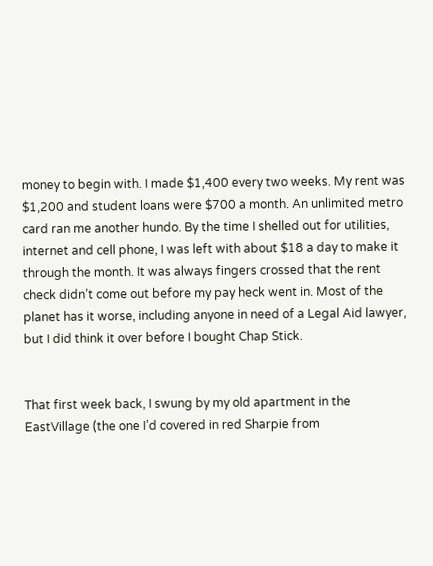money to begin with. I made $1,400 every two weeks. My rent was $1,200 and student loans were $700 a month. An unlimited metro card ran me another hundo. By the time I shelled out for utilities, internet and cell phone, I was left with about $18 a day to make it through the month. It was always fingers crossed that the rent check didn’t come out before my pay heck went in. Most of the planet has it worse, including anyone in need of a Legal Aid lawyer, but I did think it over before I bought Chap Stick.


That first week back, I swung by my old apartment in the EastVillage (the one I’d covered in red Sharpie from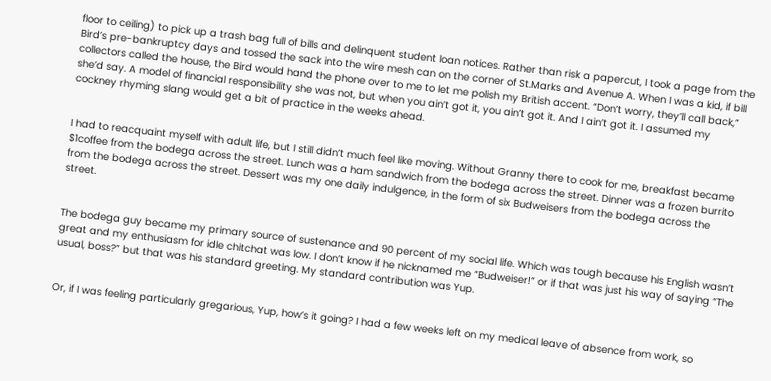floor to ceiling) to pick up a trash bag full of bills and delinquent student loan notices. Rather than risk a papercut, I took a page from the Bird’s pre-bankruptcy days and tossed the sack into the wire mesh can on the corner of St.Marks and Avenue A. When I was a kid, if bill collectors called the house, the Bird would hand the phone over to me to let me polish my British accent. “Don’t worry, they’ll call back,” she’d say. A model of financial responsibility she was not, but when you ain’t got it, you ain’t got it. And I ain’t got it. I assumed my cockney rhyming slang would get a bit of practice in the weeks ahead.


I had to reacquaint myself with adult life, but I still didn’t much feel like moving. Without Granny there to cook for me, breakfast became $1coffee from the bodega across the street. Lunch was a ham sandwich from the bodega across the street. Dinner was a frozen burrito from the bodega across the street. Dessert was my one daily indulgence, in the form of six Budweisers from the bodega across the street.


The bodega guy became my primary source of sustenance and 90 percent of my social life. Which was tough because his English wasn’t great and my enthusiasm for idle chitchat was low. I don’t know if he nicknamed me “Budweiser!” or if that was just his way of saying “The usual, boss?” but that was his standard greeting. My standard contribution was Yup.


Or, if I was feeling particularly gregarious, Yup, how’s it going? I had a few weeks left on my medical leave of absence from work, so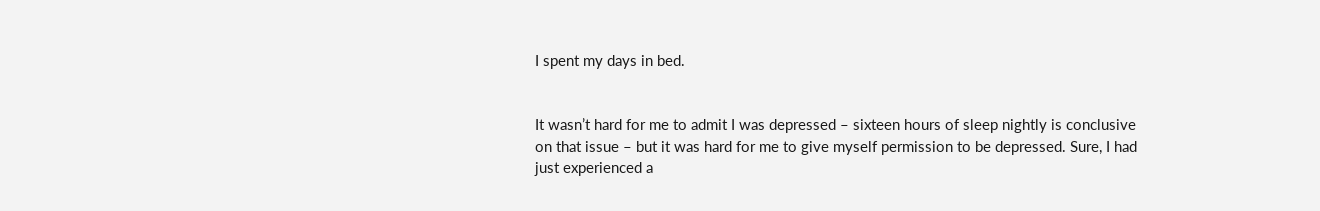I spent my days in bed.


It wasn’t hard for me to admit I was depressed – sixteen hours of sleep nightly is conclusive on that issue – but it was hard for me to give myself permission to be depressed. Sure, I had just experienced a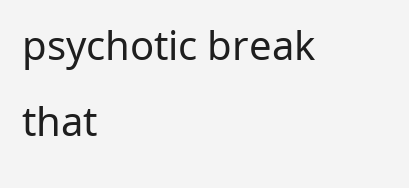psychotic break that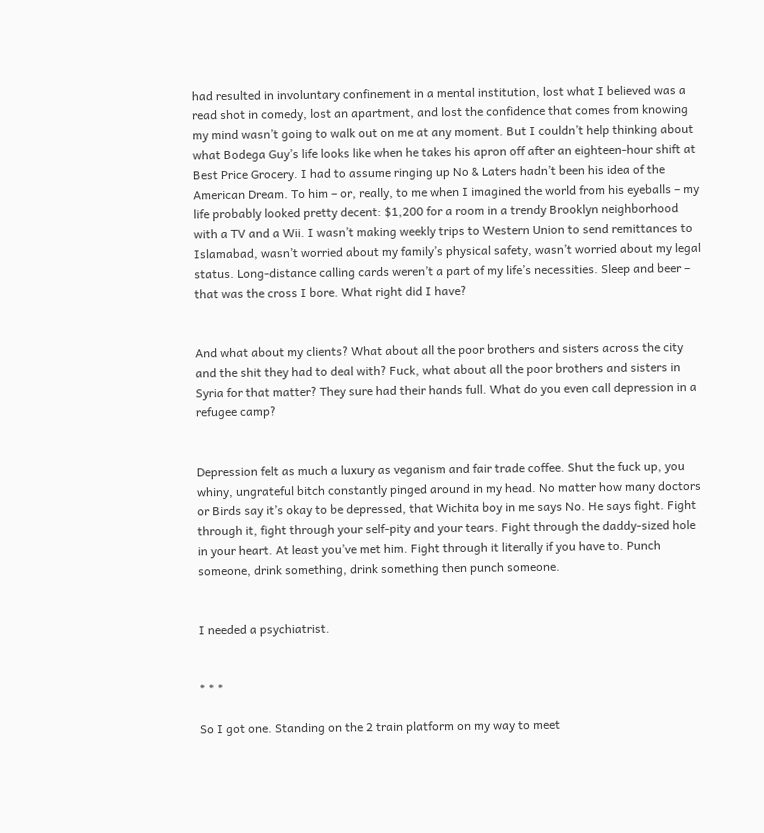had resulted in involuntary confinement in a mental institution, lost what I believed was a read shot in comedy, lost an apartment, and lost the confidence that comes from knowing my mind wasn’t going to walk out on me at any moment. But I couldn’t help thinking about what Bodega Guy’s life looks like when he takes his apron off after an eighteen-hour shift at Best Price Grocery. I had to assume ringing up No & Laters hadn’t been his idea of the American Dream. To him – or, really, to me when I imagined the world from his eyeballs – my life probably looked pretty decent: $1,200 for a room in a trendy Brooklyn neighborhood with a TV and a Wii. I wasn’t making weekly trips to Western Union to send remittances to Islamabad, wasn’t worried about my family’s physical safety, wasn’t worried about my legal status. Long-distance calling cards weren’t a part of my life’s necessities. Sleep and beer – that was the cross I bore. What right did I have?


And what about my clients? What about all the poor brothers and sisters across the city and the shit they had to deal with? Fuck, what about all the poor brothers and sisters in Syria for that matter? They sure had their hands full. What do you even call depression in a refugee camp?


Depression felt as much a luxury as veganism and fair trade coffee. Shut the fuck up, you whiny, ungrateful bitch constantly pinged around in my head. No matter how many doctors or Birds say it’s okay to be depressed, that Wichita boy in me says No. He says fight. Fight through it, fight through your self-pity and your tears. Fight through the daddy-sized hole in your heart. At least you’ve met him. Fight through it literally if you have to. Punch someone, drink something, drink something then punch someone.


I needed a psychiatrist.


* * *

So I got one. Standing on the 2 train platform on my way to meet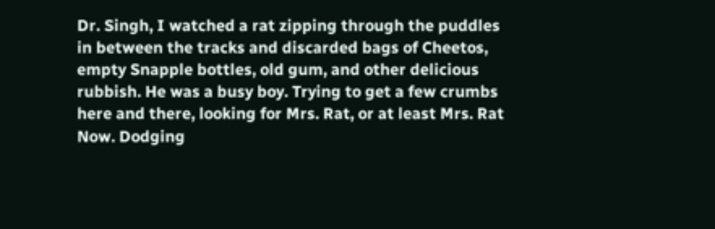Dr. Singh, I watched a rat zipping through the puddles in between the tracks and discarded bags of Cheetos, empty Snapple bottles, old gum, and other delicious rubbish. He was a busy boy. Trying to get a few crumbs here and there, looking for Mrs. Rat, or at least Mrs. Rat Now. Dodging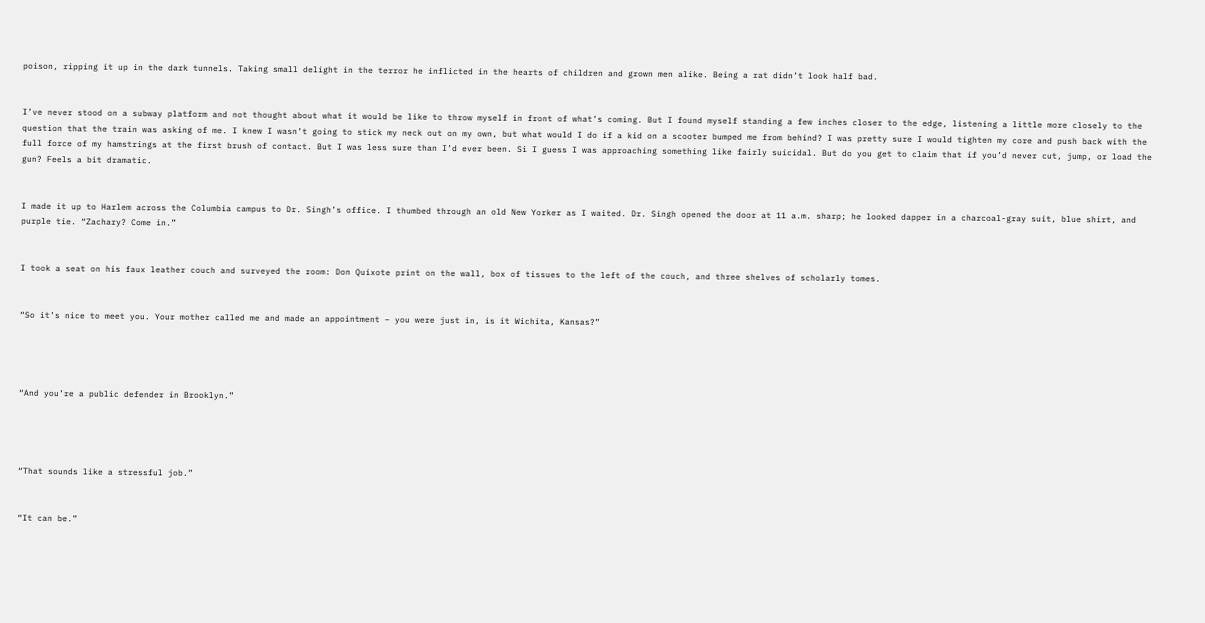poison, ripping it up in the dark tunnels. Taking small delight in the terror he inflicted in the hearts of children and grown men alike. Being a rat didn’t look half bad.


I’ve never stood on a subway platform and not thought about what it would be like to throw myself in front of what’s coming. But I found myself standing a few inches closer to the edge, listening a little more closely to the question that the train was asking of me. I knew I wasn’t going to stick my neck out on my own, but what would I do if a kid on a scooter bumped me from behind? I was pretty sure I would tighten my core and push back with the full force of my hamstrings at the first brush of contact. But I was less sure than I’d ever been. Si I guess I was approaching something like fairly suicidal. But do you get to claim that if you’d never cut, jump, or load the gun? Feels a bit dramatic.


I made it up to Harlem across the Columbia campus to Dr. Singh’s office. I thumbed through an old New Yorker as I waited. Dr. Singh opened the door at 11 a.m. sharp; he looked dapper in a charcoal-gray suit, blue shirt, and purple tie. “Zachary? Come in.”


I took a seat on his faux leather couch and surveyed the room: Don Quixote print on the wall, box of tissues to the left of the couch, and three shelves of scholarly tomes.


“So it’s nice to meet you. Your mother called me and made an appointment – you were just in, is it Wichita, Kansas?”




“And you’re a public defender in Brooklyn.”




“That sounds like a stressful job.”


“It can be.”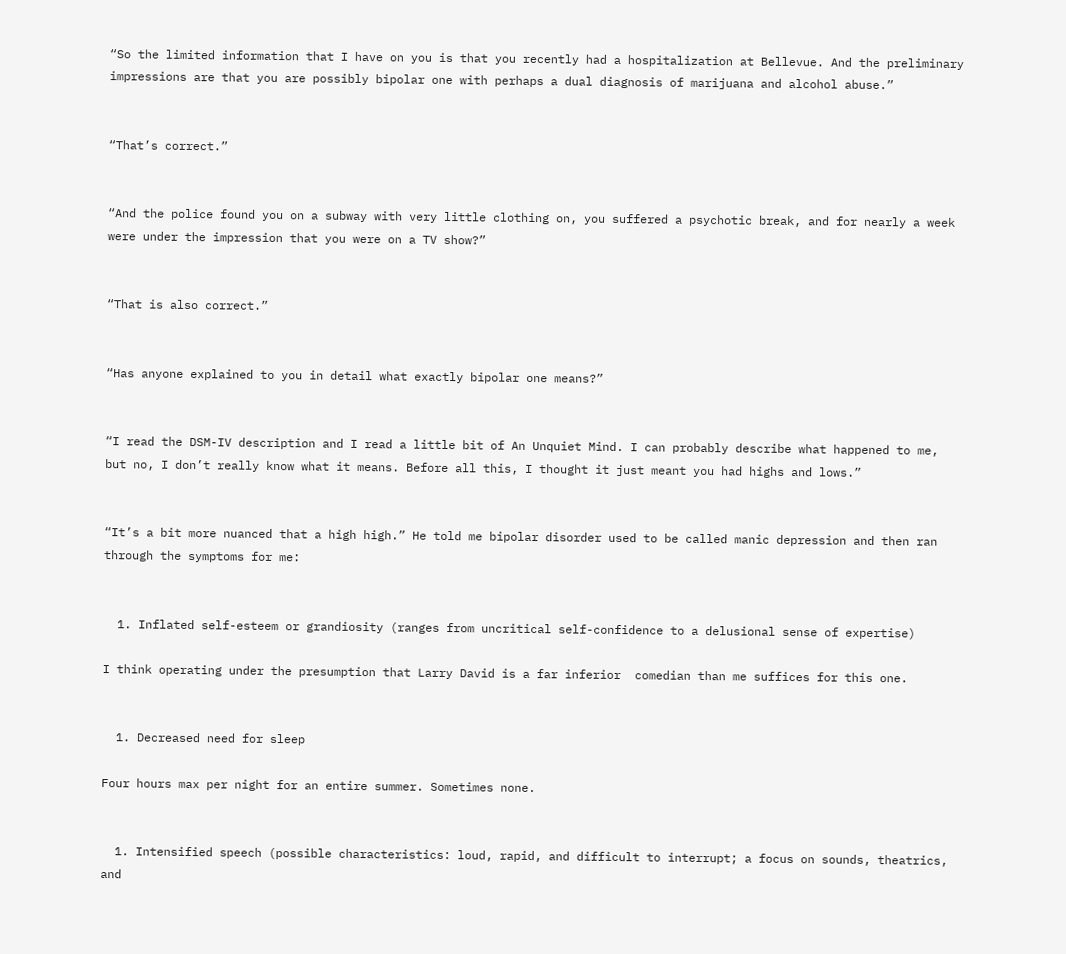“So the limited information that I have on you is that you recently had a hospitalization at Bellevue. And the preliminary impressions are that you are possibly bipolar one with perhaps a dual diagnosis of marijuana and alcohol abuse.”


“That’s correct.”


“And the police found you on a subway with very little clothing on, you suffered a psychotic break, and for nearly a week were under the impression that you were on a TV show?”


“That is also correct.”


“Has anyone explained to you in detail what exactly bipolar one means?”


“I read the DSM-IV description and I read a little bit of An Unquiet Mind. I can probably describe what happened to me, but no, I don’t really know what it means. Before all this, I thought it just meant you had highs and lows.”


“It’s a bit more nuanced that a high high.” He told me bipolar disorder used to be called manic depression and then ran through the symptoms for me:


  1. Inflated self-esteem or grandiosity (ranges from uncritical self-confidence to a delusional sense of expertise)

I think operating under the presumption that Larry David is a far inferior  comedian than me suffices for this one.


  1. Decreased need for sleep

Four hours max per night for an entire summer. Sometimes none.


  1. Intensified speech (possible characteristics: loud, rapid, and difficult to interrupt; a focus on sounds, theatrics, and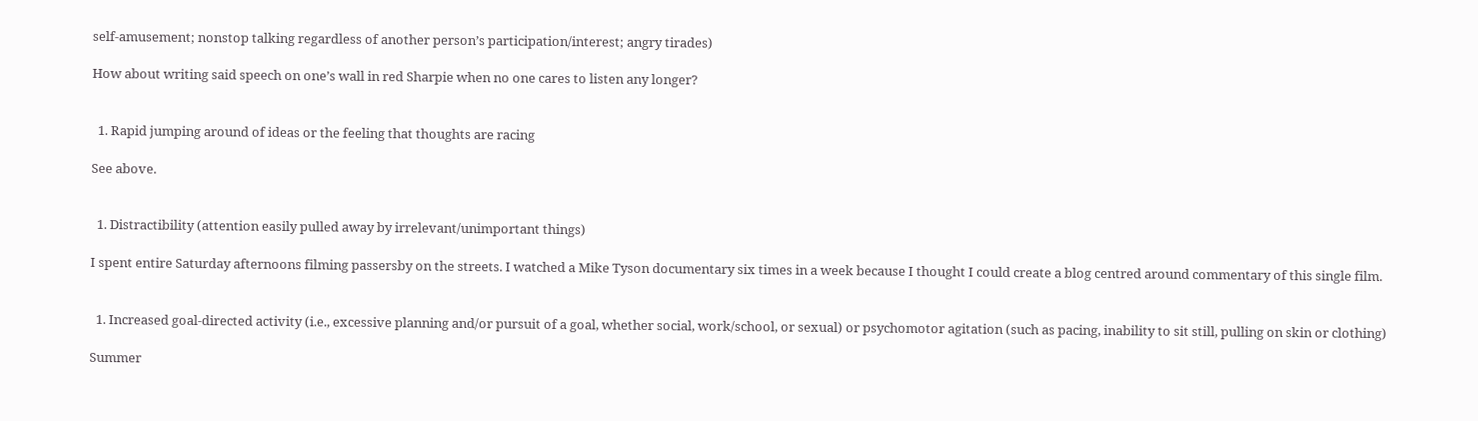self-amusement; nonstop talking regardless of another person’s participation/interest; angry tirades)

How about writing said speech on one’s wall in red Sharpie when no one cares to listen any longer?


  1. Rapid jumping around of ideas or the feeling that thoughts are racing

See above.


  1. Distractibility (attention easily pulled away by irrelevant/unimportant things)

I spent entire Saturday afternoons filming passersby on the streets. I watched a Mike Tyson documentary six times in a week because I thought I could create a blog centred around commentary of this single film.


  1. Increased goal-directed activity (i.e., excessive planning and/or pursuit of a goal, whether social, work/school, or sexual) or psychomotor agitation (such as pacing, inability to sit still, pulling on skin or clothing)

Summer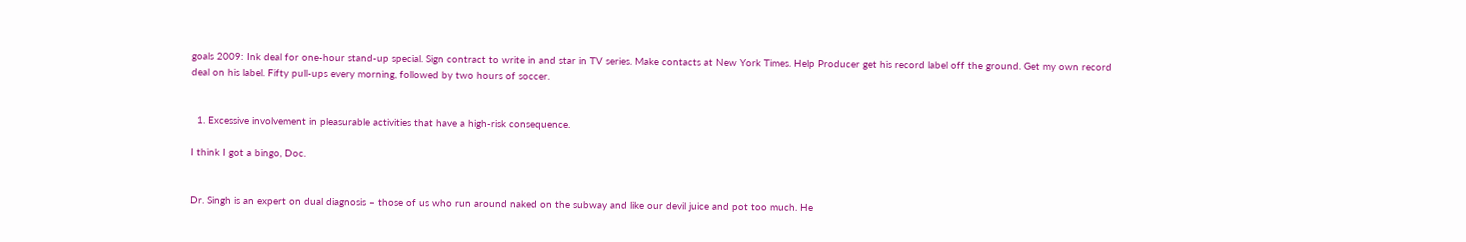goals 2009: Ink deal for one-hour stand-up special. Sign contract to write in and star in TV series. Make contacts at New York Times. Help Producer get his record label off the ground. Get my own record deal on his label. Fifty pull-ups every morning, followed by two hours of soccer.


  1. Excessive involvement in pleasurable activities that have a high-risk consequence.

I think I got a bingo, Doc.


Dr. Singh is an expert on dual diagnosis – those of us who run around naked on the subway and like our devil juice and pot too much. He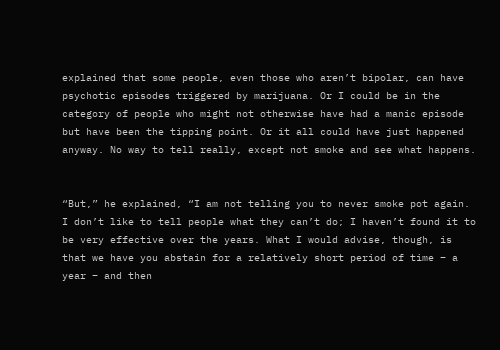explained that some people, even those who aren’t bipolar, can have psychotic episodes triggered by marijuana. Or I could be in the category of people who might not otherwise have had a manic episode but have been the tipping point. Or it all could have just happened anyway. No way to tell really, except not smoke and see what happens.


“But,” he explained, “I am not telling you to never smoke pot again. I don’t like to tell people what they can’t do; I haven’t found it to be very effective over the years. What I would advise, though, is that we have you abstain for a relatively short period of time – a year – and then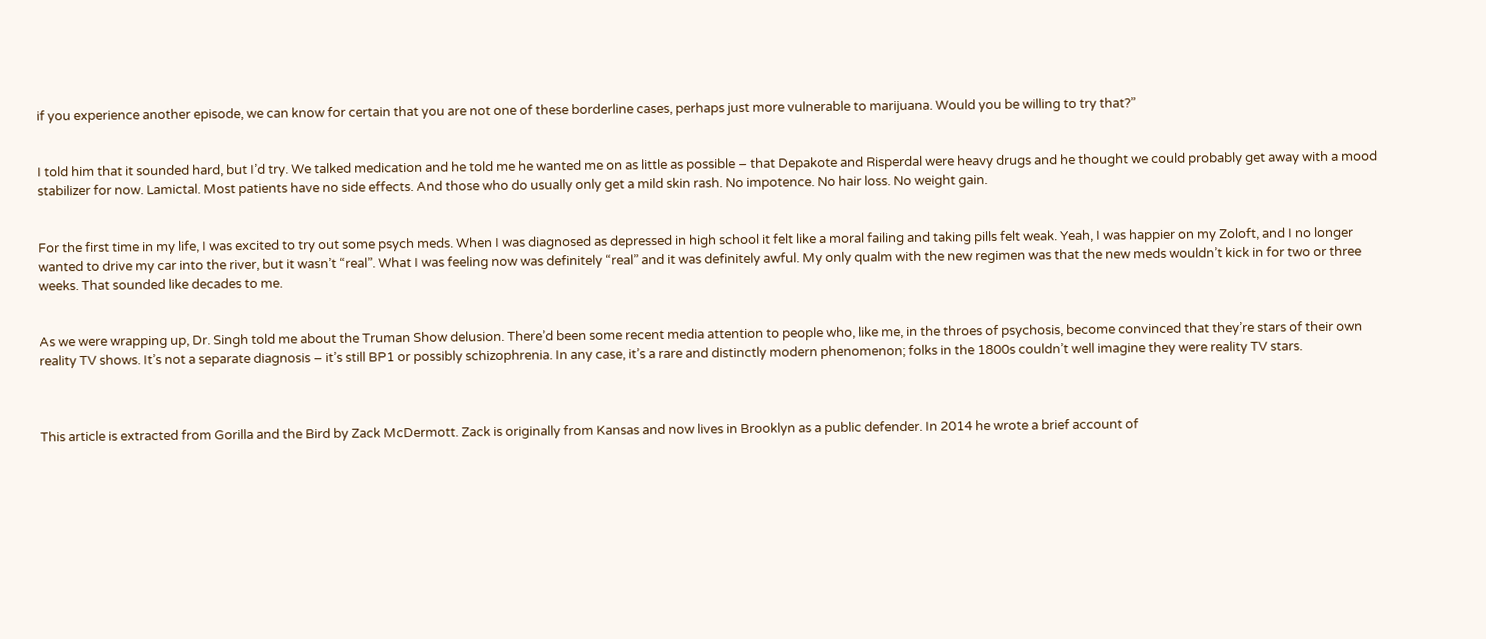if you experience another episode, we can know for certain that you are not one of these borderline cases, perhaps just more vulnerable to marijuana. Would you be willing to try that?”


I told him that it sounded hard, but I’d try. We talked medication and he told me he wanted me on as little as possible – that Depakote and Risperdal were heavy drugs and he thought we could probably get away with a mood stabilizer for now. Lamictal. Most patients have no side effects. And those who do usually only get a mild skin rash. No impotence. No hair loss. No weight gain.


For the first time in my life, I was excited to try out some psych meds. When I was diagnosed as depressed in high school it felt like a moral failing and taking pills felt weak. Yeah, I was happier on my Zoloft, and I no longer wanted to drive my car into the river, but it wasn’t “real”. What I was feeling now was definitely “real” and it was definitely awful. My only qualm with the new regimen was that the new meds wouldn’t kick in for two or three weeks. That sounded like decades to me.


As we were wrapping up, Dr. Singh told me about the Truman Show delusion. There’d been some recent media attention to people who, like me, in the throes of psychosis, become convinced that they’re stars of their own reality TV shows. It’s not a separate diagnosis – it’s still BP1 or possibly schizophrenia. In any case, it’s a rare and distinctly modern phenomenon; folks in the 1800s couldn’t well imagine they were reality TV stars.



This article is extracted from Gorilla and the Bird by Zack McDermott. Zack is originally from Kansas and now lives in Brooklyn as a public defender. In 2014 he wrote a brief account of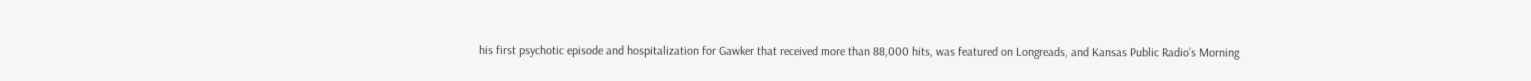his first psychotic episode and hospitalization for Gawker that received more than 88,000 hits, was featured on Longreads, and Kansas Public Radio’s Morning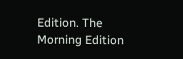Edition. The Morning Edition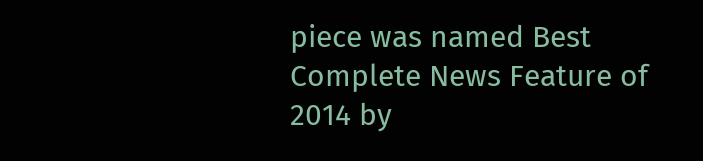piece was named Best Complete News Feature of 2014 by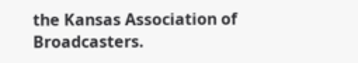the Kansas Association of Broadcasters.